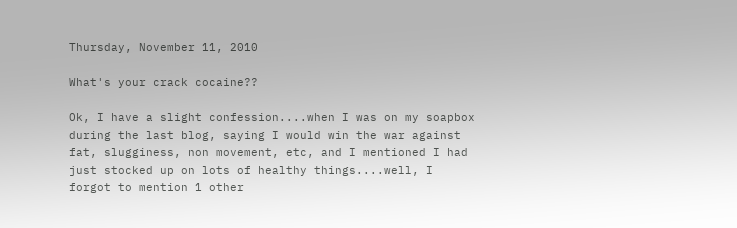Thursday, November 11, 2010

What's your crack cocaine??

Ok, I have a slight confession....when I was on my soapbox during the last blog, saying I would win the war against fat, slugginess, non movement, etc, and I mentioned I had just stocked up on lots of healthy things....well, I forgot to mention 1 other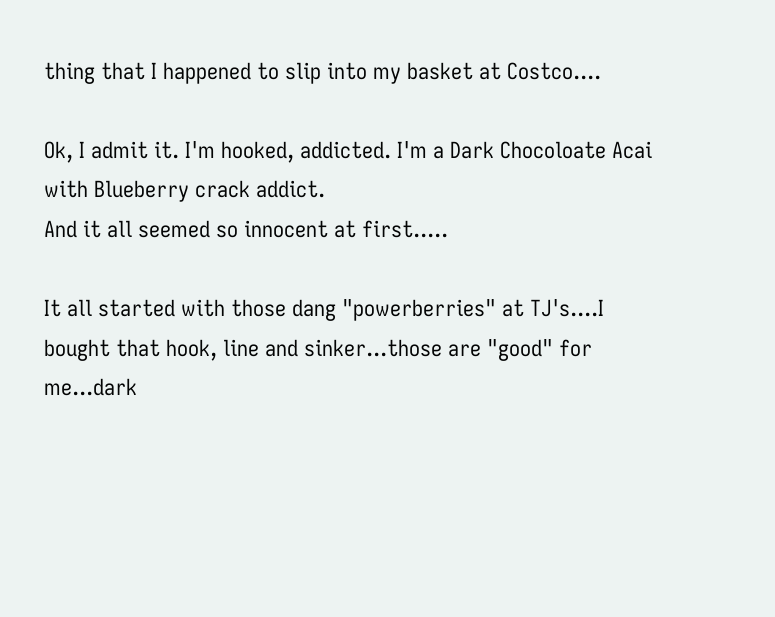thing that I happened to slip into my basket at Costco....

Ok, I admit it. I'm hooked, addicted. I'm a Dark Chocoloate Acai with Blueberry crack addict.
And it all seemed so innocent at first.....

It all started with those dang "powerberries" at TJ's....I bought that hook, line and sinker...those are "good" for me...dark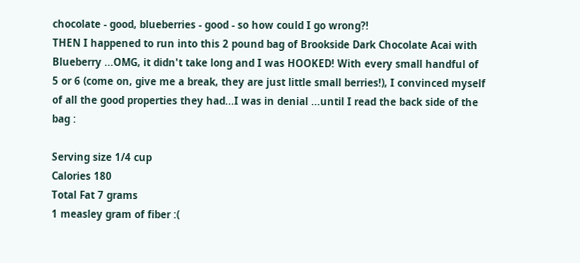chocolate - good, blueberries - good - so how could I go wrong?!
THEN I happened to run into this 2 pound bag of Brookside Dark Chocolate Acai with Blueberry ...OMG, it didn't take long and I was HOOKED! With every small handful of 5 or 6 (come on, give me a break, they are just little small berries!), I convinced myself of all the good properties they had...I was in denial ...until I read the back side of the bag :

Serving size 1/4 cup
Calories 180
Total Fat 7 grams
1 measley gram of fiber :(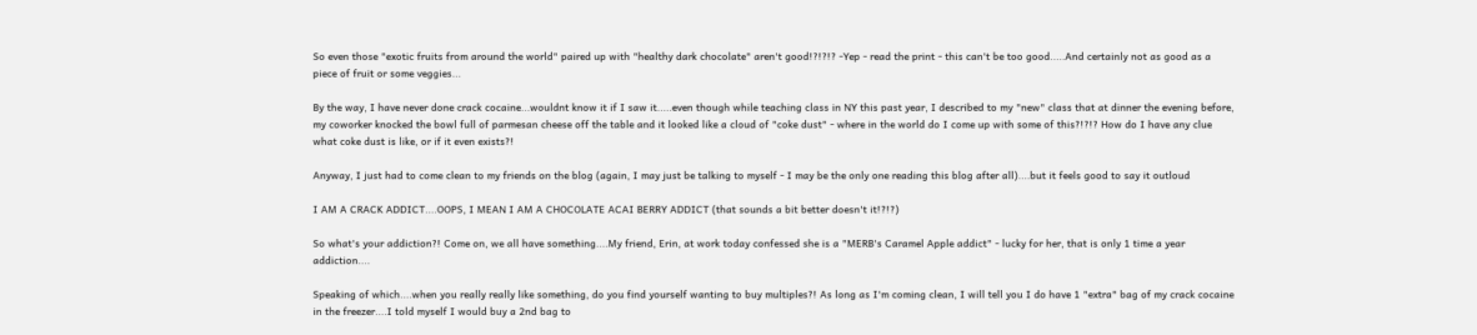So even those "exotic fruits from around the world" paired up with "healthy dark chocolate" aren't good!?!?!? -Yep - read the print - this can't be too good.....And certainly not as good as a piece of fruit or some veggies...

By the way, I have never done crack cocaine...wouldnt know it if I saw it.....even though while teaching class in NY this past year, I described to my "new" class that at dinner the evening before, my coworker knocked the bowl full of parmesan cheese off the table and it looked like a cloud of "coke dust" - where in the world do I come up with some of this?!?!? How do I have any clue what coke dust is like, or if it even exists?!

Anyway, I just had to come clean to my friends on the blog (again, I may just be talking to myself - I may be the only one reading this blog after all)....but it feels good to say it outloud

I AM A CRACK ADDICT....OOPS, I MEAN I AM A CHOCOLATE ACAI BERRY ADDICT (that sounds a bit better doesn't it!?!?)

So what's your addiction?! Come on, we all have something....My friend, Erin, at work today confessed she is a "MERB's Caramel Apple addict" - lucky for her, that is only 1 time a year addiction....

Speaking of which....when you really really like something, do you find yourself wanting to buy multiples?! As long as I'm coming clean, I will tell you I do have 1 "extra" bag of my crack cocaine in the freezer....I told myself I would buy a 2nd bag to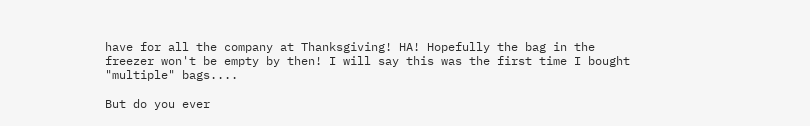have for all the company at Thanksgiving! HA! Hopefully the bag in the freezer won't be empty by then! I will say this was the first time I bought "multiple" bags....

But do you ever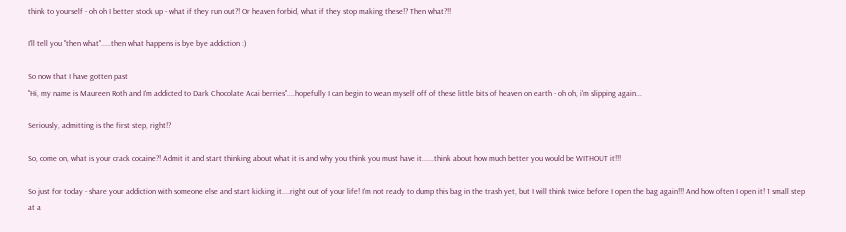think to yourself - oh oh I better stock up - what if they run out?! Or heaven forbid, what if they stop making these!? Then what?!!

I'll tell you "then what".....then what happens is bye bye addiction :)

So now that I have gotten past
"Hi, my name is Maureen Roth and I'm addicted to Dark Chocolate Acai berries"....hopefully I can begin to wean myself off of these little bits of heaven on earth - oh oh, i'm slipping again...

Seriously, admitting is the first step, right!?

So, come on, what is your crack cocaine?! Admit it and start thinking about what it is and why you think you must have it......think about how much better you would be WITHOUT it!!!

So just for today - share your addiction with someone else and start kicking it....right out of your life! I'm not ready to dump this bag in the trash yet, but I will think twice before I open the bag again!!! And how often I open it! 1 small step at a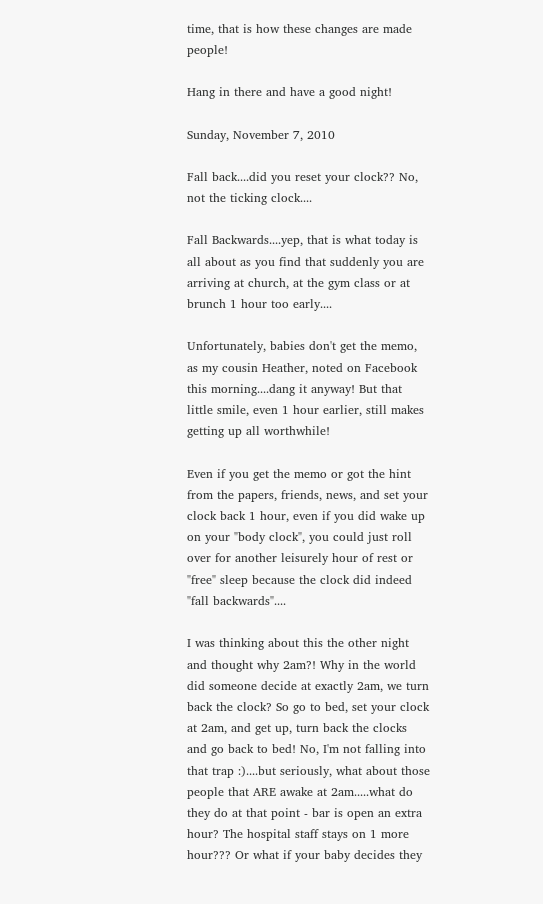time, that is how these changes are made people!

Hang in there and have a good night!

Sunday, November 7, 2010

Fall back....did you reset your clock?? No, not the ticking clock....

Fall Backwards....yep, that is what today is all about as you find that suddenly you are arriving at church, at the gym class or at brunch 1 hour too early....

Unfortunately, babies don't get the memo, as my cousin Heather, noted on Facebook this morning....dang it anyway! But that little smile, even 1 hour earlier, still makes getting up all worthwhile!

Even if you get the memo or got the hint from the papers, friends, news, and set your clock back 1 hour, even if you did wake up on your "body clock", you could just roll over for another leisurely hour of rest or "free" sleep because the clock did indeed "fall backwards"....

I was thinking about this the other night and thought why 2am?! Why in the world did someone decide at exactly 2am, we turn back the clock? So go to bed, set your clock at 2am, and get up, turn back the clocks and go back to bed! No, I'm not falling into that trap :)....but seriously, what about those people that ARE awake at 2am.....what do they do at that point - bar is open an extra hour? The hospital staff stays on 1 more hour??? Or what if your baby decides they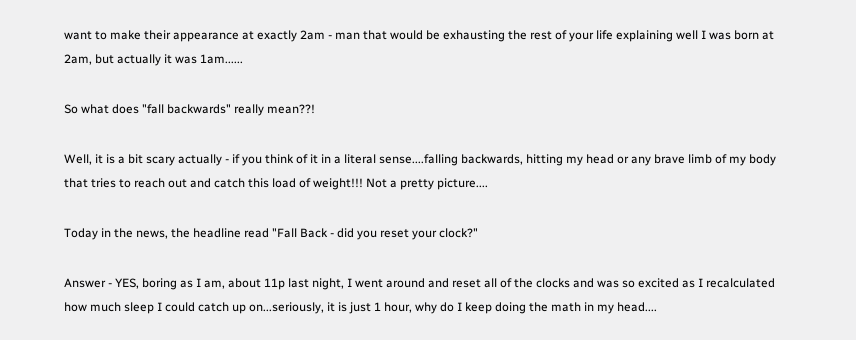want to make their appearance at exactly 2am - man that would be exhausting the rest of your life explaining well I was born at 2am, but actually it was 1am......

So what does "fall backwards" really mean??!

Well, it is a bit scary actually - if you think of it in a literal sense....falling backwards, hitting my head or any brave limb of my body that tries to reach out and catch this load of weight!!! Not a pretty picture....

Today in the news, the headline read "Fall Back - did you reset your clock?"

Answer - YES, boring as I am, about 11p last night, I went around and reset all of the clocks and was so excited as I recalculated how much sleep I could catch up on...seriously, it is just 1 hour, why do I keep doing the math in my head....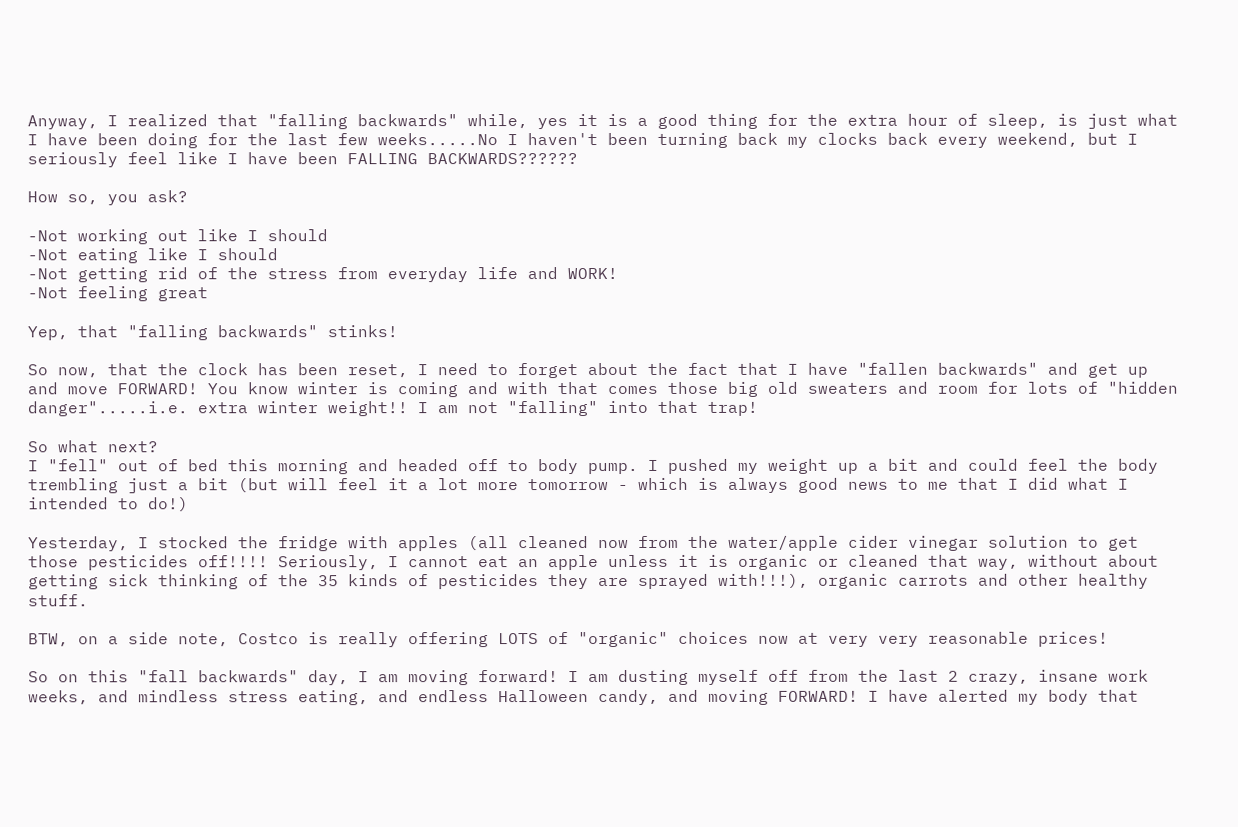Anyway, I realized that "falling backwards" while, yes it is a good thing for the extra hour of sleep, is just what I have been doing for the last few weeks.....No I haven't been turning back my clocks back every weekend, but I seriously feel like I have been FALLING BACKWARDS??????

How so, you ask?

-Not working out like I should
-Not eating like I should
-Not getting rid of the stress from everyday life and WORK!
-Not feeling great

Yep, that "falling backwards" stinks!

So now, that the clock has been reset, I need to forget about the fact that I have "fallen backwards" and get up and move FORWARD! You know winter is coming and with that comes those big old sweaters and room for lots of "hidden danger".....i.e. extra winter weight!! I am not "falling" into that trap!

So what next?
I "fell" out of bed this morning and headed off to body pump. I pushed my weight up a bit and could feel the body trembling just a bit (but will feel it a lot more tomorrow - which is always good news to me that I did what I intended to do!)

Yesterday, I stocked the fridge with apples (all cleaned now from the water/apple cider vinegar solution to get those pesticides off!!!! Seriously, I cannot eat an apple unless it is organic or cleaned that way, without about getting sick thinking of the 35 kinds of pesticides they are sprayed with!!!), organic carrots and other healthy stuff.

BTW, on a side note, Costco is really offering LOTS of "organic" choices now at very very reasonable prices!

So on this "fall backwards" day, I am moving forward! I am dusting myself off from the last 2 crazy, insane work weeks, and mindless stress eating, and endless Halloween candy, and moving FORWARD! I have alerted my body that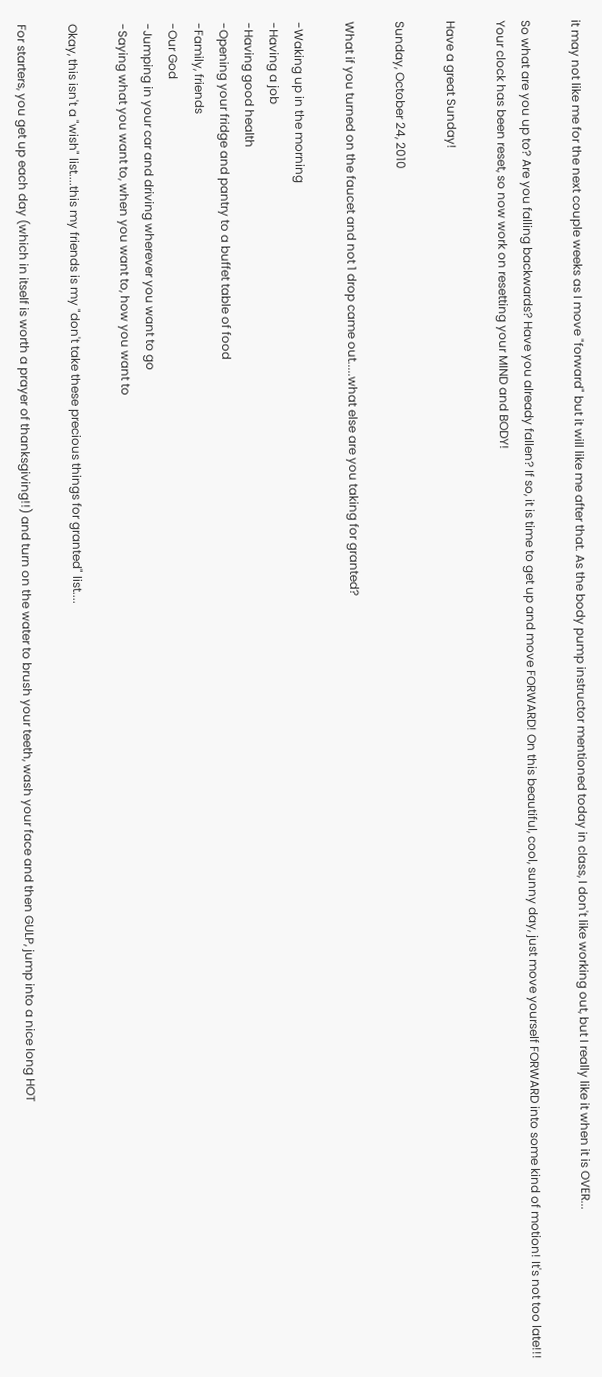it may not like me for the next couple weeks as I move "forward" but it will like me after that. As the body pump instructor mentioned today in class, I don't like working out, but I really like it when it is OVER...

So what are you up to? Are you falling backwards? Have you already fallen? If so, it is time to get up and move FORWARD! On this beautiful, cool, sunny day, just move yourself FORWARD into some kind of motion! It's not too late!!! Your clock has been reset, so now work on resetting your MIND and BODY!

Have a great Sunday!

Sunday, October 24, 2010

What if you turned on the faucet and not 1 drop came out.....what else are you taking for granted?

-Waking up in the morning
-Having a job
-Having good health
-Opening your fridge and pantry to a buffet table of food
-Family, friends
-Our God
-Jumping in your car and driving wherever you want to go
-Saying what you want to, when you want to, how you want to

Okay, this isn't a "wish" list....this my friends is my "don't take these precious things for granted" list....

For starters, you get up each day (which in itself is worth a prayer of thanksgiving!!) and turn on the water to brush your teeth, wash your face and then GULP, jump into a nice long HOT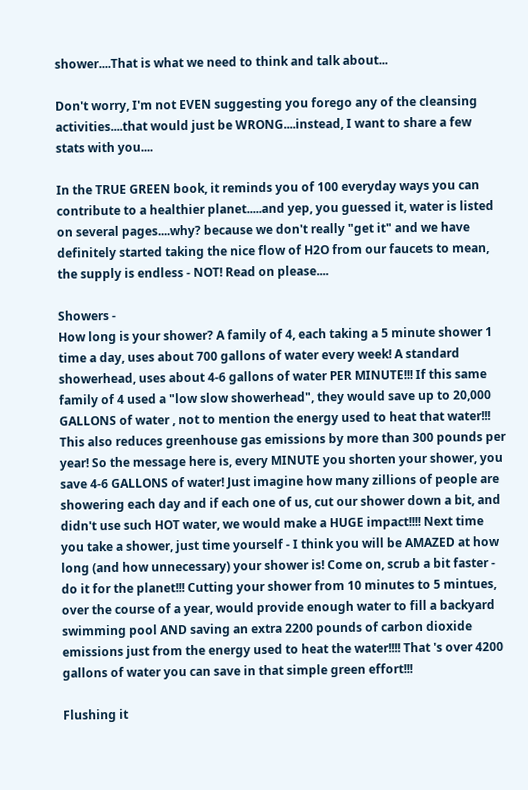shower....That is what we need to think and talk about...

Don't worry, I'm not EVEN suggesting you forego any of the cleansing activities....that would just be WRONG....instead, I want to share a few stats with you....

In the TRUE GREEN book, it reminds you of 100 everyday ways you can contribute to a healthier planet.....and yep, you guessed it, water is listed on several pages....why? because we don't really "get it" and we have definitely started taking the nice flow of H2O from our faucets to mean, the supply is endless - NOT! Read on please....

Showers -
How long is your shower? A family of 4, each taking a 5 minute shower 1 time a day, uses about 700 gallons of water every week! A standard showerhead, uses about 4-6 gallons of water PER MINUTE!!! If this same family of 4 used a "low slow showerhead", they would save up to 20,000 GALLONS of water , not to mention the energy used to heat that water!!! This also reduces greenhouse gas emissions by more than 300 pounds per year! So the message here is, every MINUTE you shorten your shower, you save 4-6 GALLONS of water! Just imagine how many zillions of people are showering each day and if each one of us, cut our shower down a bit, and didn't use such HOT water, we would make a HUGE impact!!!! Next time you take a shower, just time yourself - I think you will be AMAZED at how long (and how unnecessary) your shower is! Come on, scrub a bit faster - do it for the planet!!! Cutting your shower from 10 minutes to 5 mintues, over the course of a year, would provide enough water to fill a backyard swimming pool AND saving an extra 2200 pounds of carbon dioxide emissions just from the energy used to heat the water!!!! That 's over 4200 gallons of water you can save in that simple green effort!!!

Flushing it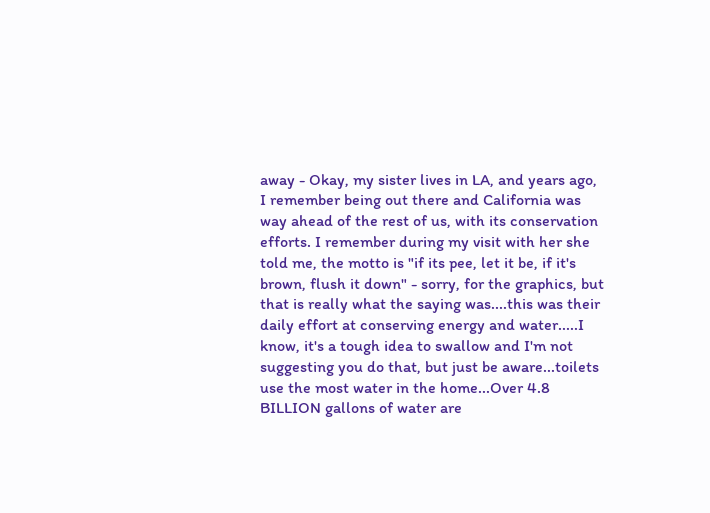away - Okay, my sister lives in LA, and years ago, I remember being out there and California was way ahead of the rest of us, with its conservation efforts. I remember during my visit with her she told me, the motto is "if its pee, let it be, if it's brown, flush it down" - sorry, for the graphics, but that is really what the saying was....this was their daily effort at conserving energy and water.....I know, it's a tough idea to swallow and I'm not suggesting you do that, but just be aware...toilets use the most water in the home...Over 4.8 BILLION gallons of water are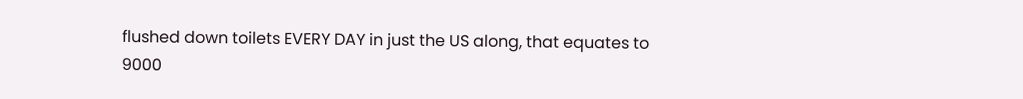flushed down toilets EVERY DAY in just the US along, that equates to 9000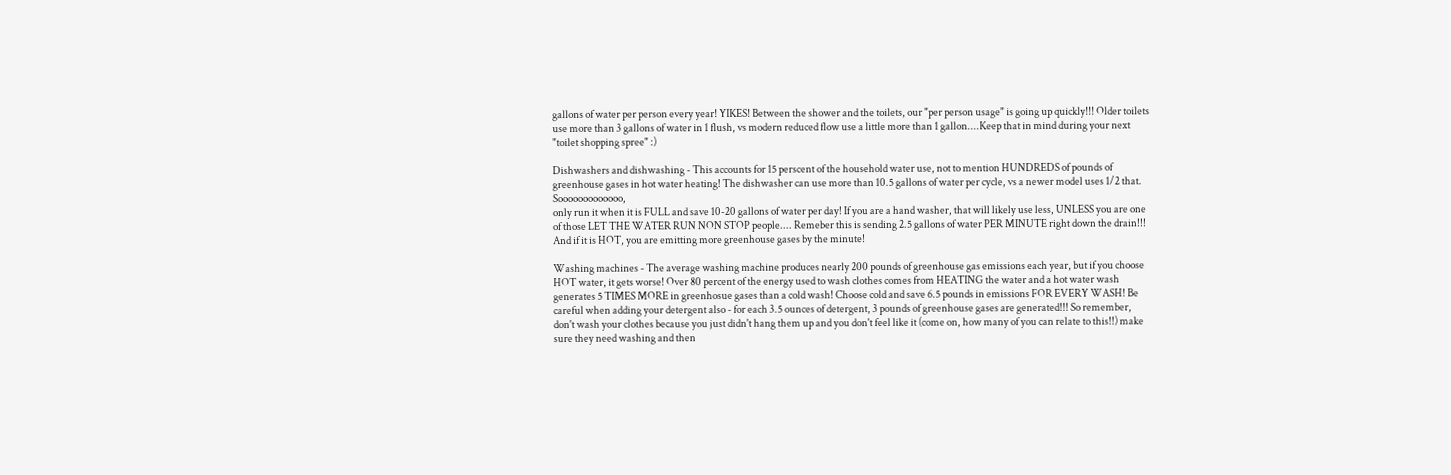gallons of water per person every year! YIKES! Between the shower and the toilets, our "per person usage" is going up quickly!!! Older toilets use more than 3 gallons of water in 1 flush, vs modern reduced flow use a little more than 1 gallon....Keep that in mind during your next "toilet shopping spree" :)

Dishwashers and dishwashing - This accounts for 15 perscent of the household water use, not to mention HUNDREDS of pounds of greenhouse gases in hot water heating! The dishwasher can use more than 10.5 gallons of water per cycle, vs a newer model uses 1/2 that. Sooooooooooooo,
only run it when it is FULL and save 10-20 gallons of water per day! If you are a hand washer, that will likely use less, UNLESS you are one of those LET THE WATER RUN NON STOP people.... Remeber this is sending 2.5 gallons of water PER MINUTE right down the drain!!! And if it is HOT, you are emitting more greenhouse gases by the minute!

Washing machines - The average washing machine produces nearly 200 pounds of greenhouse gas emissions each year, but if you choose HOT water, it gets worse! Over 80 percent of the energy used to wash clothes comes from HEATING the water and a hot water wash generates 5 TIMES MORE in greenhosue gases than a cold wash! Choose cold and save 6.5 pounds in emissions FOR EVERY WASH! Be careful when adding your detergent also - for each 3.5 ounces of detergent, 3 pounds of greenhouse gases are generated!!! So remember, don't wash your clothes because you just didn't hang them up and you don't feel like it (come on, how many of you can relate to this!!) make sure they need washing and then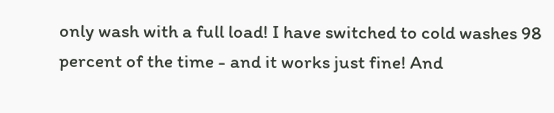only wash with a full load! I have switched to cold washes 98 percent of the time - and it works just fine! And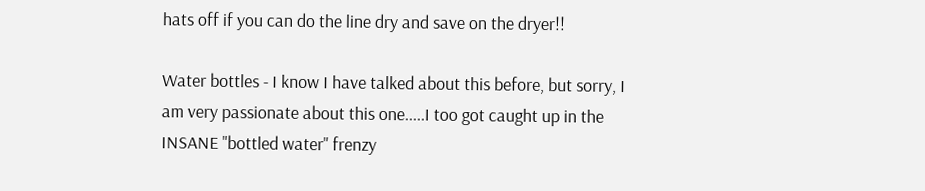hats off if you can do the line dry and save on the dryer!!

Water bottles - I know I have talked about this before, but sorry, I am very passionate about this one.....I too got caught up in the INSANE "bottled water" frenzy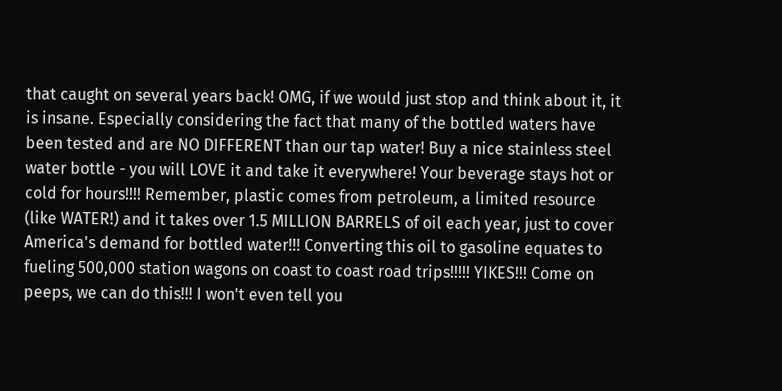that caught on several years back! OMG, if we would just stop and think about it, it is insane. Especially considering the fact that many of the bottled waters have been tested and are NO DIFFERENT than our tap water! Buy a nice stainless steel water bottle - you will LOVE it and take it everywhere! Your beverage stays hot or cold for hours!!!! Remember, plastic comes from petroleum, a limited resource (like WATER!) and it takes over 1.5 MILLION BARRELS of oil each year, just to cover America's demand for bottled water!!! Converting this oil to gasoline equates to fueling 500,000 station wagons on coast to coast road trips!!!!! YIKES!!! Come on peeps, we can do this!!! I won't even tell you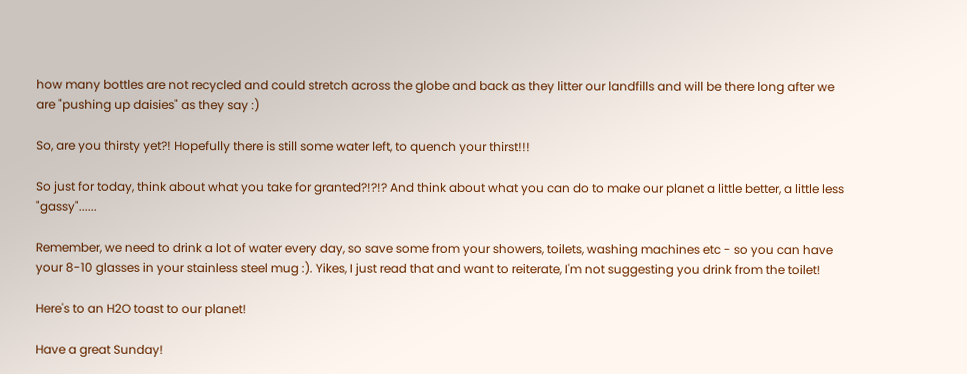how many bottles are not recycled and could stretch across the globe and back as they litter our landfills and will be there long after we are "pushing up daisies" as they say :)

So, are you thirsty yet?! Hopefully there is still some water left, to quench your thirst!!!

So just for today, think about what you take for granted?!?!? And think about what you can do to make our planet a little better, a little less "gassy"......

Remember, we need to drink a lot of water every day, so save some from your showers, toilets, washing machines etc - so you can have your 8-10 glasses in your stainless steel mug :). Yikes, I just read that and want to reiterate, I'm not suggesting you drink from the toilet!

Here's to an H2O toast to our planet!

Have a great Sunday!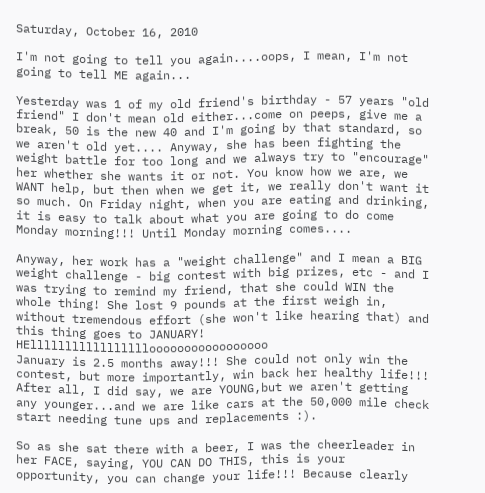Saturday, October 16, 2010

I'm not going to tell you again....oops, I mean, I'm not going to tell ME again...

Yesterday was 1 of my old friend's birthday - 57 years "old friend" I don't mean old either...come on peeps, give me a break, 50 is the new 40 and I'm going by that standard, so we aren't old yet.... Anyway, she has been fighting the weight battle for too long and we always try to "encourage" her whether she wants it or not. You know how we are, we WANT help, but then when we get it, we really don't want it so much. On Friday night, when you are eating and drinking, it is easy to talk about what you are going to do come Monday morning!!! Until Monday morning comes....

Anyway, her work has a "weight challenge" and I mean a BIG weight challenge - big contest with big prizes, etc - and I was trying to remind my friend, that she could WIN the whole thing! She lost 9 pounds at the first weigh in, without tremendous effort (she won't like hearing that) and this thing goes to JANUARY! HElllllllllllllllllooooooooooooooooo
January is 2.5 months away!!! She could not only win the contest, but more importantly, win back her healthy life!!! After all, I did say, we are YOUNG,but we aren't getting any younger...and we are like cars at the 50,000 mile check start needing tune ups and replacements :).

So as she sat there with a beer, I was the cheerleader in her FACE, saying, YOU CAN DO THIS, this is your opportunity, you can change your life!!! Because clearly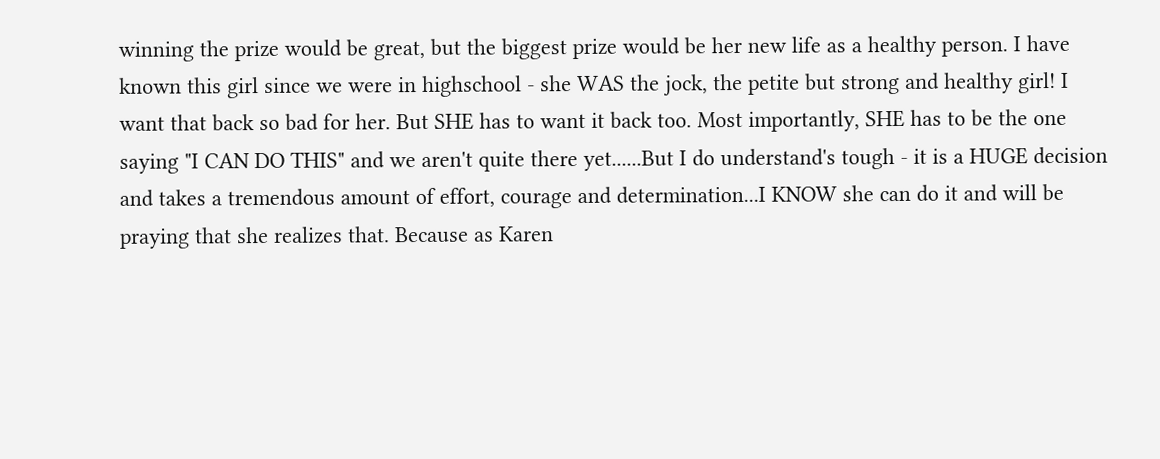winning the prize would be great, but the biggest prize would be her new life as a healthy person. I have known this girl since we were in highschool - she WAS the jock, the petite but strong and healthy girl! I want that back so bad for her. But SHE has to want it back too. Most importantly, SHE has to be the one saying "I CAN DO THIS" and we aren't quite there yet......But I do understand's tough - it is a HUGE decision and takes a tremendous amount of effort, courage and determination...I KNOW she can do it and will be praying that she realizes that. Because as Karen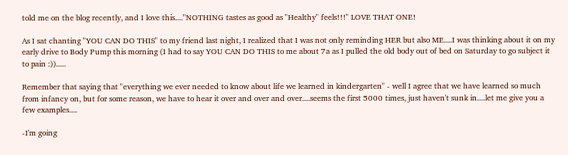told me on the blog recently, and I love this...."NOTHING tastes as good as "Healthy" feels!!!" LOVE THAT ONE!

As I sat chanting "YOU CAN DO THIS" to my friend last night, I realized that I was not only reminding HER but also ME....I was thinking about it on my early drive to Body Pump this morning (I had to say YOU CAN DO THIS to me about 7a as I pulled the old body out of bed on Saturday to go subject it to pain :)).....

Remember that saying that "everything we ever needed to know about life we learned in kindergarten" - well I agree that we have learned so much from infancy on, but for some reason, we have to hear it over and over and over....seems the first 5000 times, just haven't sunk in....let me give you a few examples....

-I'm going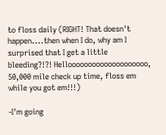to floss daily (RIGHT! That doesn't happen....then when I do, why am I surprised that I get a little bleeding?!?! Helloooooooooooooooooooo, 50,000 mile check up time, floss em while you got em!!!)

-I'm going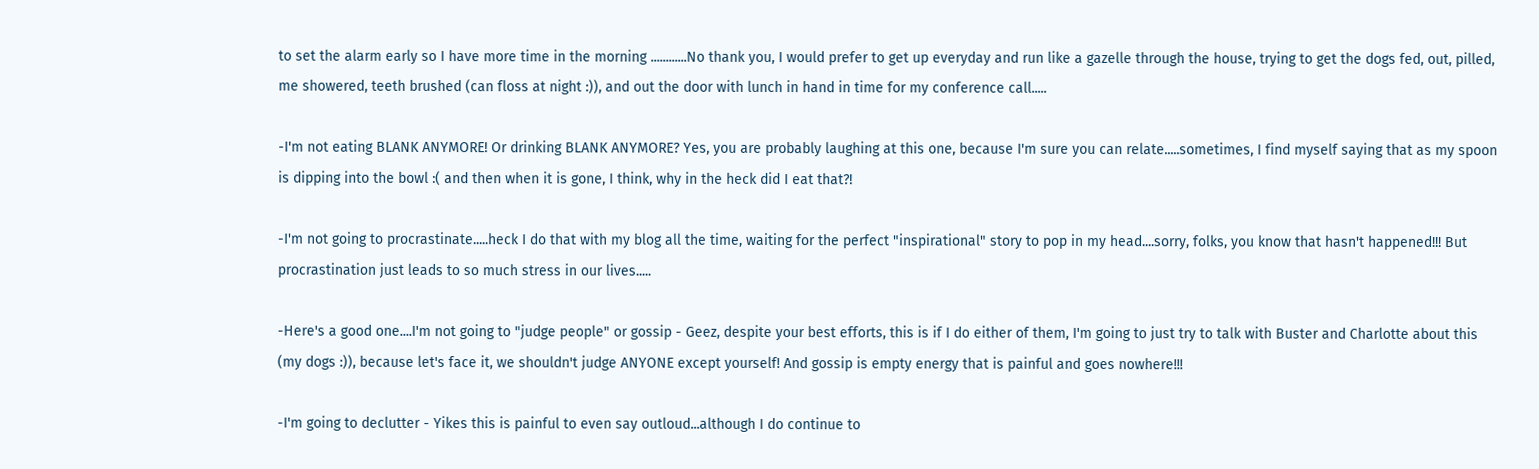to set the alarm early so I have more time in the morning ............No thank you, I would prefer to get up everyday and run like a gazelle through the house, trying to get the dogs fed, out, pilled, me showered, teeth brushed (can floss at night :)), and out the door with lunch in hand in time for my conference call.....

-I'm not eating BLANK ANYMORE! Or drinking BLANK ANYMORE? Yes, you are probably laughing at this one, because I'm sure you can relate.....sometimes, I find myself saying that as my spoon is dipping into the bowl :( and then when it is gone, I think, why in the heck did I eat that?!

-I'm not going to procrastinate.....heck I do that with my blog all the time, waiting for the perfect "inspirational" story to pop in my head....sorry, folks, you know that hasn't happened!!! But procrastination just leads to so much stress in our lives.....

-Here's a good one....I'm not going to "judge people" or gossip - Geez, despite your best efforts, this is if I do either of them, I'm going to just try to talk with Buster and Charlotte about this (my dogs :)), because let's face it, we shouldn't judge ANYONE except yourself! And gossip is empty energy that is painful and goes nowhere!!!

-I'm going to declutter - Yikes this is painful to even say outloud...although I do continue to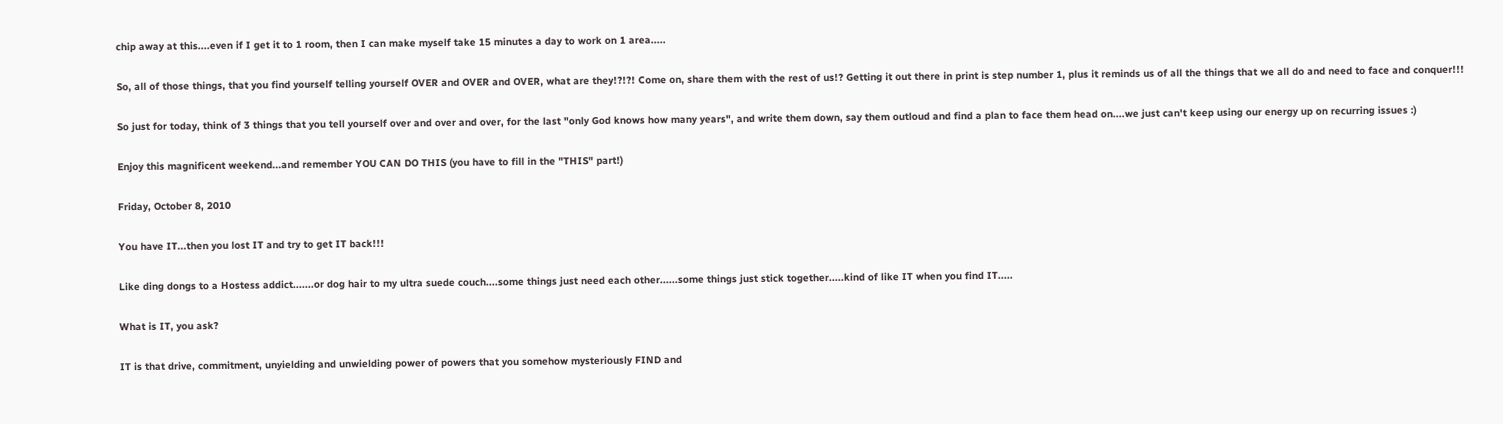chip away at this....even if I get it to 1 room, then I can make myself take 15 minutes a day to work on 1 area.....

So, all of those things, that you find yourself telling yourself OVER and OVER and OVER, what are they!?!?! Come on, share them with the rest of us!? Getting it out there in print is step number 1, plus it reminds us of all the things that we all do and need to face and conquer!!!

So just for today, think of 3 things that you tell yourself over and over and over, for the last "only God knows how many years", and write them down, say them outloud and find a plan to face them head on....we just can't keep using our energy up on recurring issues :)

Enjoy this magnificent weekend...and remember YOU CAN DO THIS (you have to fill in the "THIS" part!)

Friday, October 8, 2010

You have IT...then you lost IT and try to get IT back!!!

Like ding dongs to a Hostess addict.......or dog hair to my ultra suede couch....some things just need each other......some things just stick together.....kind of like IT when you find IT.....

What is IT, you ask?

IT is that drive, commitment, unyielding and unwielding power of powers that you somehow mysteriously FIND and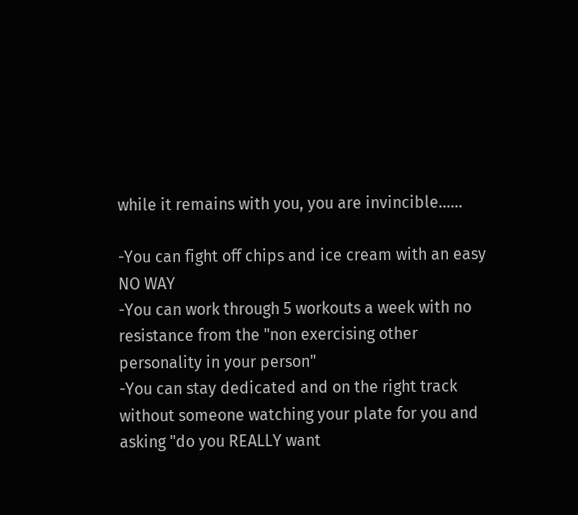while it remains with you, you are invincible......

-You can fight off chips and ice cream with an easy NO WAY
-You can work through 5 workouts a week with no resistance from the "non exercising other personality in your person"
-You can stay dedicated and on the right track without someone watching your plate for you and asking "do you REALLY want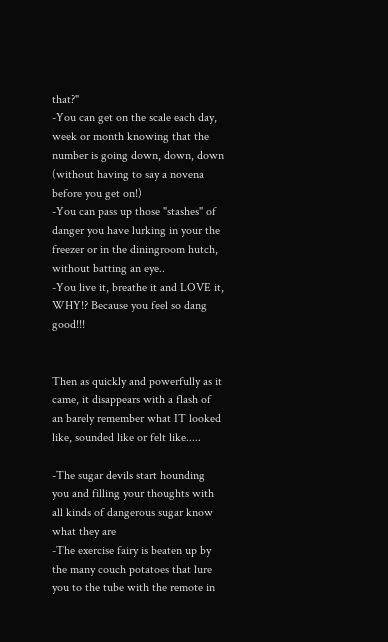that?"
-You can get on the scale each day, week or month knowing that the number is going down, down, down (without having to say a novena before you get on!)
-You can pass up those "stashes" of danger you have lurking in your the freezer or in the diningroom hutch, without batting an eye..
-You live it, breathe it and LOVE it, WHY!? Because you feel so dang good!!!


Then as quickly and powerfully as it came, it disappears with a flash of an barely remember what IT looked like, sounded like or felt like.....

-The sugar devils start hounding you and filling your thoughts with all kinds of dangerous sugar know what they are
-The exercise fairy is beaten up by the many couch potatoes that lure you to the tube with the remote in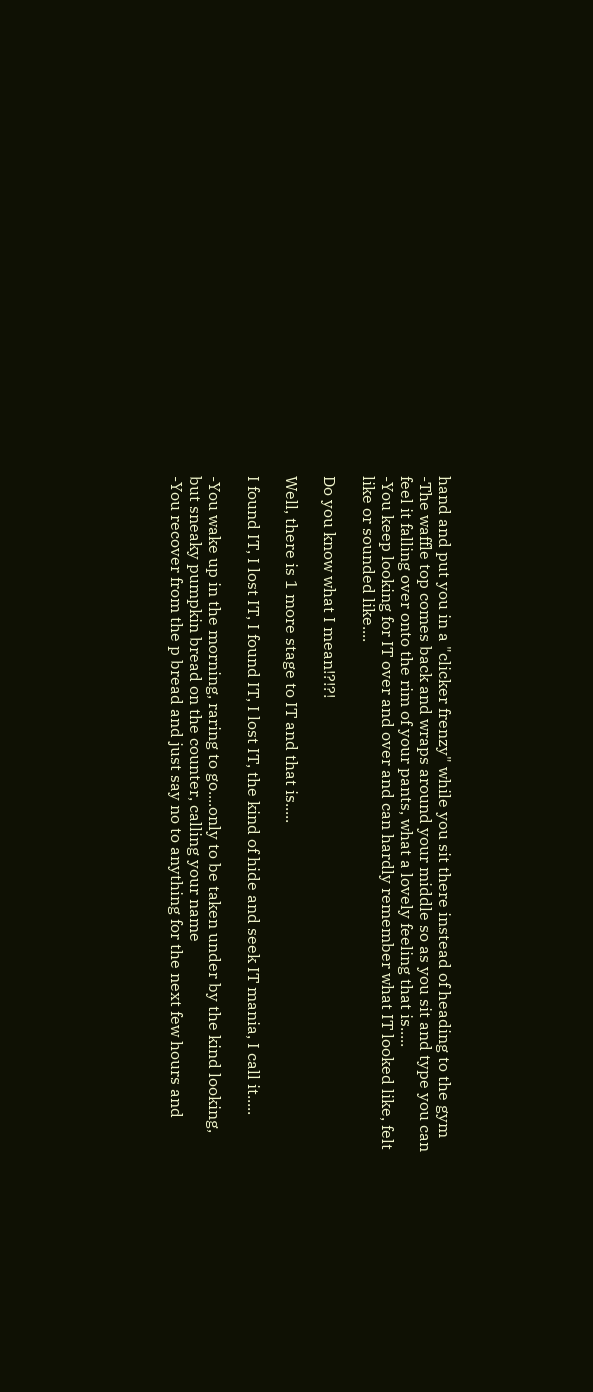hand and put you in a "clicker frenzy" while you sit there instead of heading to the gym
-The waffle top comes back and wraps around your middle so as you sit and type you can feel it falling over onto the rim of your pants, what a lovely feeling that is.....
-You keep looking for IT over and over and can hardly remember what IT looked like, felt like or sounded like....

Do you know what I mean!?!?!

Well, there is 1 more stage to IT and that is.....

I found IT, I lost IT, I found IT, I lost IT, the kind of hide and seek IT mania, I call it.....

-You wake up in the morning, raring to go....only to be taken under by the kind looking, but sneaky pumpkin bread on the counter, calling your name
-You recover from the p bread and just say no to anything for the next few hours and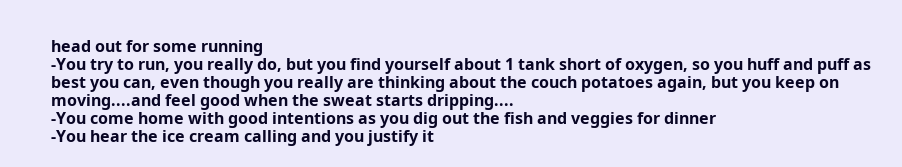head out for some running
-You try to run, you really do, but you find yourself about 1 tank short of oxygen, so you huff and puff as best you can, even though you really are thinking about the couch potatoes again, but you keep on moving....and feel good when the sweat starts dripping....
-You come home with good intentions as you dig out the fish and veggies for dinner
-You hear the ice cream calling and you justify it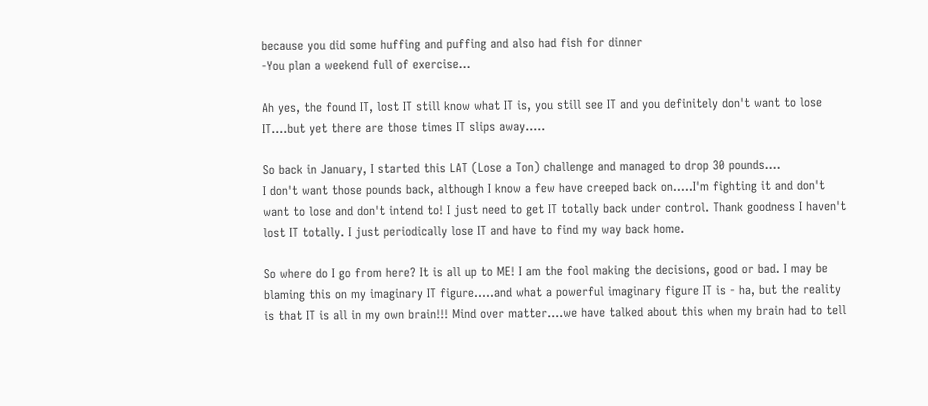because you did some huffing and puffing and also had fish for dinner
-You plan a weekend full of exercise...

Ah yes, the found IT, lost IT still know what IT is, you still see IT and you definitely don't want to lose IT....but yet there are those times IT slips away.....

So back in January, I started this LAT (Lose a Ton) challenge and managed to drop 30 pounds....
I don't want those pounds back, although I know a few have creeped back on.....I'm fighting it and don't want to lose and don't intend to! I just need to get IT totally back under control. Thank goodness I haven't lost IT totally. I just periodically lose IT and have to find my way back home.

So where do I go from here? It is all up to ME! I am the fool making the decisions, good or bad. I may be blaming this on my imaginary IT figure.....and what a powerful imaginary figure IT is - ha, but the reality is that IT is all in my own brain!!! Mind over matter....we have talked about this when my brain had to tell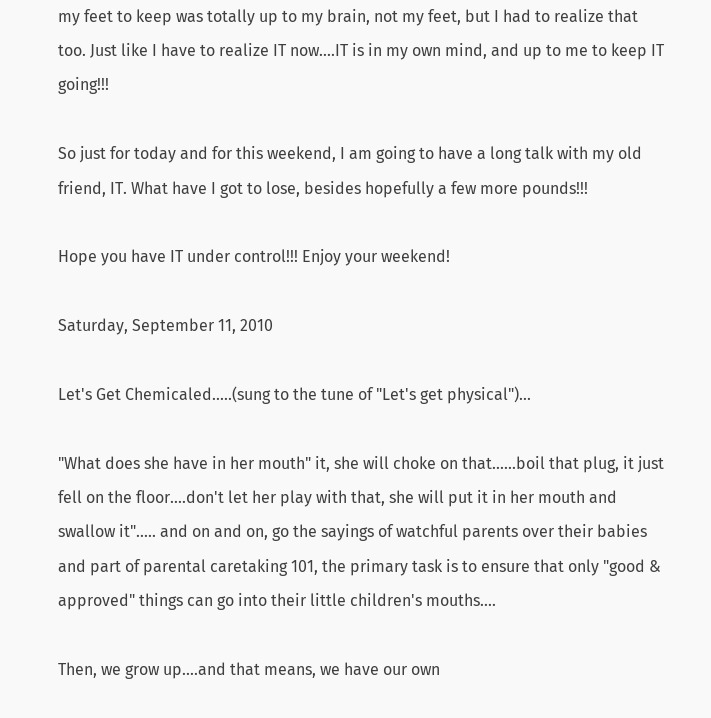my feet to keep was totally up to my brain, not my feet, but I had to realize that too. Just like I have to realize IT now....IT is in my own mind, and up to me to keep IT going!!!

So just for today and for this weekend, I am going to have a long talk with my old friend, IT. What have I got to lose, besides hopefully a few more pounds!!!

Hope you have IT under control!!! Enjoy your weekend!

Saturday, September 11, 2010

Let's Get Chemicaled.....(sung to the tune of "Let's get physical")...

"What does she have in her mouth" it, she will choke on that......boil that plug, it just fell on the floor....don't let her play with that, she will put it in her mouth and swallow it"..... and on and on, go the sayings of watchful parents over their babies and part of parental caretaking 101, the primary task is to ensure that only "good & approved" things can go into their little children's mouths....

Then, we grow up....and that means, we have our own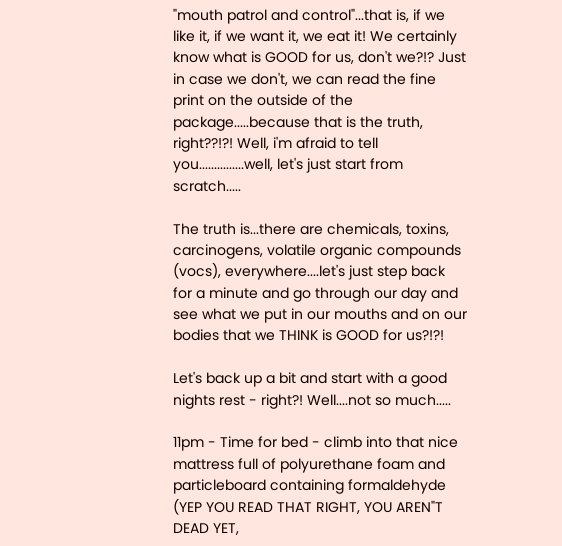"mouth patrol and control"...that is, if we like it, if we want it, we eat it! We certainly know what is GOOD for us, don't we?!? Just in case we don't, we can read the fine print on the outside of the package.....because that is the truth, right??!?! Well, i'm afraid to tell you...............well, let's just start from scratch.....

The truth is...there are chemicals, toxins, carcinogens, volatile organic compounds (vocs), everywhere....let's just step back for a minute and go through our day and see what we put in our mouths and on our bodies that we THINK is GOOD for us?!?!

Let's back up a bit and start with a good nights rest - right?! Well....not so much.....

11pm - Time for bed - climb into that nice mattress full of polyurethane foam and particleboard containing formaldehyde (YEP YOU READ THAT RIGHT, YOU AREN"T DEAD YET,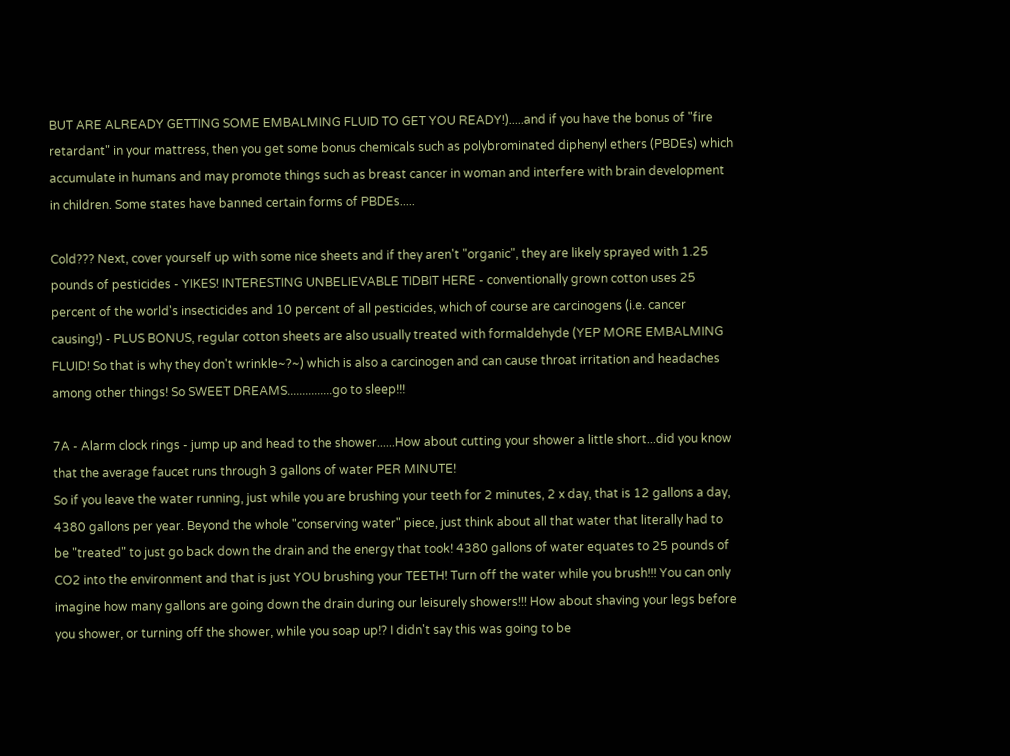BUT ARE ALREADY GETTING SOME EMBALMING FLUID TO GET YOU READY!).....and if you have the bonus of "fire retardant" in your mattress, then you get some bonus chemicals such as polybrominated diphenyl ethers (PBDEs) which accumulate in humans and may promote things such as breast cancer in woman and interfere with brain development in children. Some states have banned certain forms of PBDEs.....

Cold??? Next, cover yourself up with some nice sheets and if they aren't "organic", they are likely sprayed with 1.25 pounds of pesticides - YIKES! INTERESTING UNBELIEVABLE TIDBIT HERE - conventionally grown cotton uses 25 percent of the world's insecticides and 10 percent of all pesticides, which of course are carcinogens (i.e. cancer causing!) - PLUS BONUS, regular cotton sheets are also usually treated with formaldehyde (YEP MORE EMBALMING FLUID! So that is why they don't wrinkle~?~) which is also a carcinogen and can cause throat irritation and headaches among other things! So SWEET DREAMS...............go to sleep!!!

7A - Alarm clock rings - jump up and head to the shower......How about cutting your shower a little short...did you know that the average faucet runs through 3 gallons of water PER MINUTE!
So if you leave the water running, just while you are brushing your teeth for 2 minutes, 2 x day, that is 12 gallons a day, 4380 gallons per year. Beyond the whole "conserving water" piece, just think about all that water that literally had to be "treated" to just go back down the drain and the energy that took! 4380 gallons of water equates to 25 pounds of CO2 into the environment and that is just YOU brushing your TEETH! Turn off the water while you brush!!! You can only imagine how many gallons are going down the drain during our leisurely showers!!! How about shaving your legs before you shower, or turning off the shower, while you soap up!? I didn't say this was going to be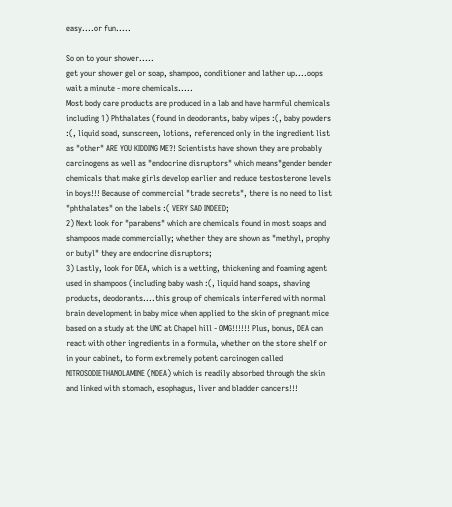easy....or fun.....

So on to your shower.....
get your shower gel or soap, shampoo, conditioner and lather up....oops wait a minute - more chemicals.....
Most body care products are produced in a lab and have harmful chemicals including 1) Phthalates (found in deodorants, baby wipes :(, baby powders :(, liquid soad, sunscreen, lotions, referenced only in the ingredient list as "other" ARE YOU KIDDING ME?! Scientists have shown they are probably carcinogens as well as "endocrine disruptors" which means"gender bender chemicals that make girls develop earlier and reduce testosterone levels in boys!!! Because of commercial "trade secrets", there is no need to list "phthalates" on the labels :( VERY SAD INDEED;
2) Next look for "parabens" which are chemicals found in most soaps and shampoos made commercially; whether they are shown as "methyl, prophy or butyl" they are endocrine disruptors;
3) Lastly, look for DEA, which is a wetting, thickening and foaming agent used in shampoos (including baby wash :(, liquid hand soaps, shaving products, deodorants....this group of chemicals interfered with normal brain development in baby mice when applied to the skin of pregnant mice based on a study at the UNC at Chapel hill - OMG!!!!!! Plus, bonus, DEA can react with other ingredients in a formula, whether on the store shelf or in your cabinet, to form extremely potent carcinogen called NITROSODIETHANOLAMINE (NDEA) which is readily absorbed through the skin and linked with stomach, esophagus, liver and bladder cancers!!!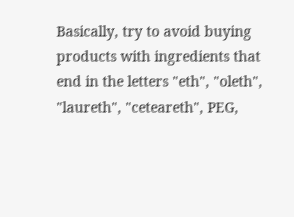Basically, try to avoid buying products with ingredients that end in the letters "eth", "oleth", "laureth", "ceteareth", PEG,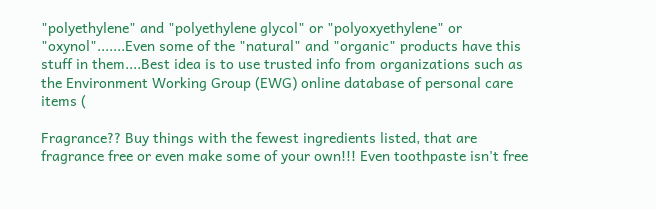"polyethylene" and "polyethylene glycol" or "polyoxyethylene" or "oxynol".......Even some of the "natural" and "organic" products have this stuff in them....Best idea is to use trusted info from organizations such as the Environment Working Group (EWG) online database of personal care items (

Fragrance?? Buy things with the fewest ingredients listed, that are fragrance free or even make some of your own!!! Even toothpaste isn't free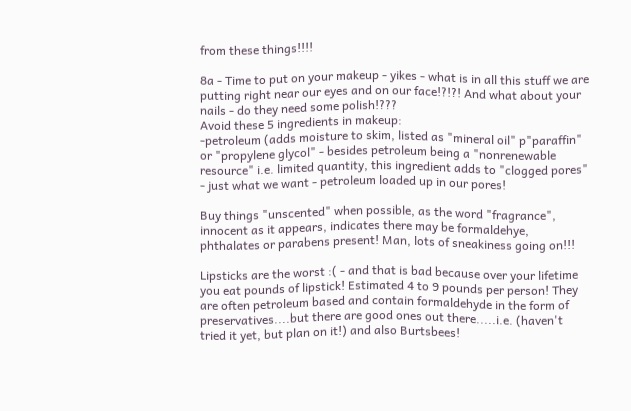from these things!!!!

8a - Time to put on your makeup - yikes - what is in all this stuff we are putting right near our eyes and on our face!?!?! And what about your nails - do they need some polish!???
Avoid these 5 ingredients in makeup:
-petroleum (adds moisture to skim, listed as "mineral oil" p"paraffin" or "propylene glycol" - besides petroleum being a "nonrenewable resource" i.e. limited quantity, this ingredient adds to "clogged pores" - just what we want - petroleum loaded up in our pores!

Buy things "unscented" when possible, as the word "fragrance", innocent as it appears, indicates there may be formaldehye, phthalates or parabens present! Man, lots of sneakiness going on!!!

Lipsticks are the worst :( - and that is bad because over your lifetime you eat pounds of lipstick! Estimated 4 to 9 pounds per person! They are often petroleum based and contain formaldehyde in the form of preservatives....but there are good ones out there.....i.e. (haven't tried it yet, but plan on it!) and also Burtsbees!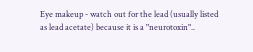Eye makeup - watch out for the lead (usually listed as lead acetate) because it is a "neurotoxin"..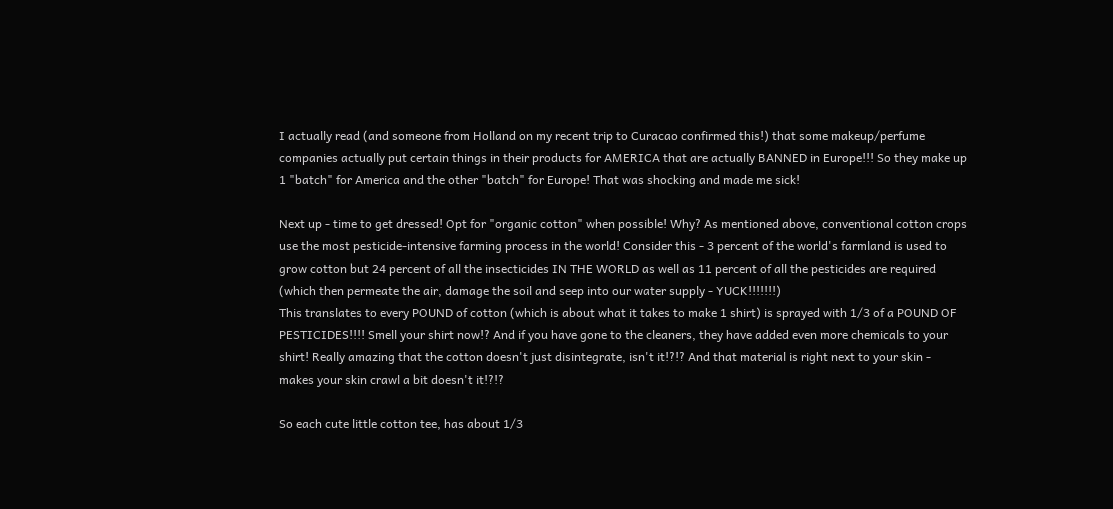I actually read (and someone from Holland on my recent trip to Curacao confirmed this!) that some makeup/perfume companies actually put certain things in their products for AMERICA that are actually BANNED in Europe!!! So they make up 1 "batch" for America and the other "batch" for Europe! That was shocking and made me sick!

Next up - time to get dressed! Opt for "organic cotton" when possible! Why? As mentioned above, conventional cotton crops use the most pesticide-intensive farming process in the world! Consider this - 3 percent of the world's farmland is used to grow cotton but 24 percent of all the insecticides IN THE WORLD as well as 11 percent of all the pesticides are required (which then permeate the air, damage the soil and seep into our water supply - YUCK!!!!!!!)
This translates to every POUND of cotton (which is about what it takes to make 1 shirt) is sprayed with 1/3 of a POUND OF PESTICIDES!!!! Smell your shirt now!? And if you have gone to the cleaners, they have added even more chemicals to your shirt! Really amazing that the cotton doesn't just disintegrate, isn't it!?!? And that material is right next to your skin - makes your skin crawl a bit doesn't it!?!?

So each cute little cotton tee, has about 1/3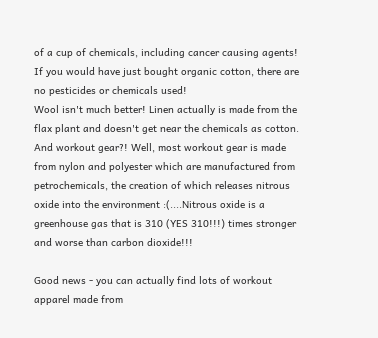of a cup of chemicals, including cancer causing agents! If you would have just bought organic cotton, there are no pesticides or chemicals used!
Wool isn't much better! Linen actually is made from the flax plant and doesn't get near the chemicals as cotton. And workout gear?! Well, most workout gear is made from nylon and polyester which are manufactured from petrochemicals, the creation of which releases nitrous oxide into the environment :(....Nitrous oxide is a greenhouse gas that is 310 (YES 310!!!) times stronger and worse than carbon dioxide!!!

Good news - you can actually find lots of workout apparel made from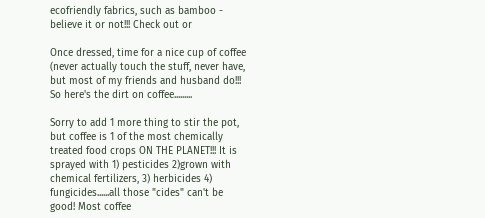ecofriendly fabrics, such as bamboo - believe it or not!!! Check out or

Once dressed, time for a nice cup of coffee (never actually touch the stuff, never have, but most of my friends and husband do!!! So here's the dirt on coffee.........

Sorry to add 1 more thing to stir the pot, but coffee is 1 of the most chemically treated food crops ON THE PLANET!!! It is sprayed with 1) pesticides 2)grown with chemical fertilizers, 3) herbicides 4) fungicides......all those "cides" can't be good! Most coffee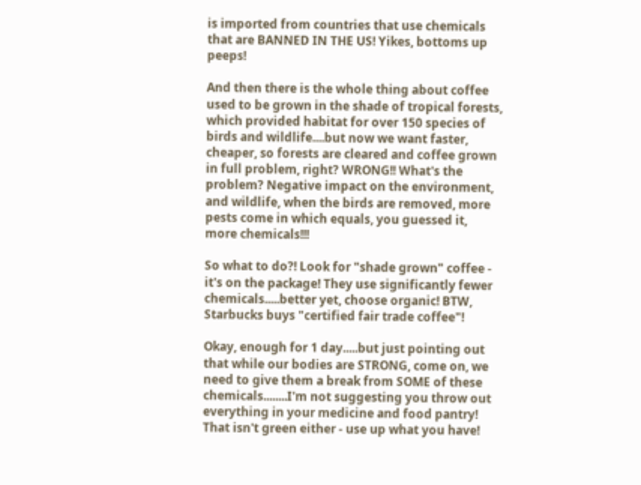is imported from countries that use chemicals that are BANNED IN THE US! Yikes, bottoms up peeps!

And then there is the whole thing about coffee used to be grown in the shade of tropical forests, which provided habitat for over 150 species of birds and wildlife....but now we want faster, cheaper, so forests are cleared and coffee grown in full problem, right? WRONG!! What's the problem? Negative impact on the environment, and wildlife, when the birds are removed, more pests come in which equals, you guessed it, more chemicals!!!

So what to do?! Look for "shade grown" coffee - it's on the package! They use significantly fewer chemicals.....better yet, choose organic! BTW, Starbucks buys "certified fair trade coffee"!

Okay, enough for 1 day.....but just pointing out that while our bodies are STRONG, come on, we need to give them a break from SOME of these chemicals........I'm not suggesting you throw out everything in your medicine and food pantry! That isn't green either - use up what you have!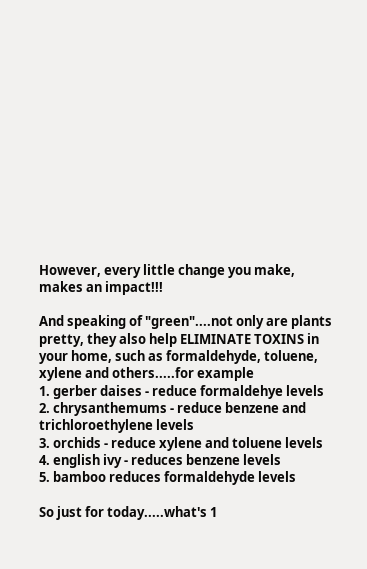However, every little change you make, makes an impact!!!

And speaking of "green"....not only are plants pretty, they also help ELIMINATE TOXINS in your home, such as formaldehyde, toluene, xylene and others.....for example
1. gerber daises - reduce formaldehye levels
2. chrysanthemums - reduce benzene and trichloroethylene levels
3. orchids - reduce xylene and toluene levels
4. english ivy - reduces benzene levels
5. bamboo reduces formaldehyde levels

So just for today.....what's 1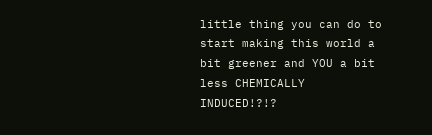little thing you can do to start making this world a bit greener and YOU a bit less CHEMICALLY INDUCED!?!?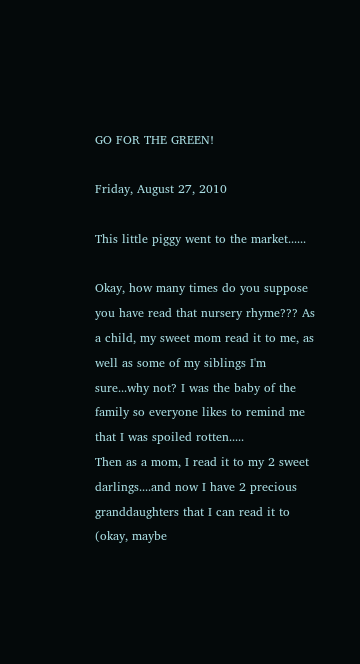GO FOR THE GREEN!

Friday, August 27, 2010

This little piggy went to the market......

Okay, how many times do you suppose you have read that nursery rhyme??? As a child, my sweet mom read it to me, as well as some of my siblings I'm sure...why not? I was the baby of the family so everyone likes to remind me that I was spoiled rotten.....
Then as a mom, I read it to my 2 sweet darlings....and now I have 2 precious granddaughters that I can read it to (okay, maybe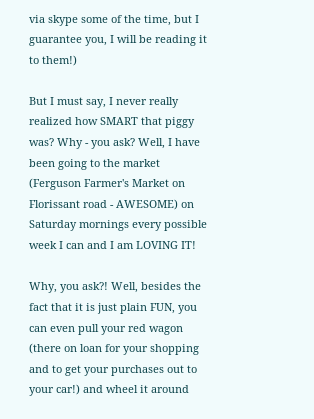via skype some of the time, but I guarantee you, I will be reading it to them!)

But I must say, I never really realized how SMART that piggy was? Why - you ask? Well, I have been going to the market (Ferguson Farmer's Market on Florissant road - AWESOME) on Saturday mornings every possible week I can and I am LOVING IT!

Why, you ask?! Well, besides the fact that it is just plain FUN, you can even pull your red wagon (there on loan for your shopping and to get your purchases out to your car!) and wheel it around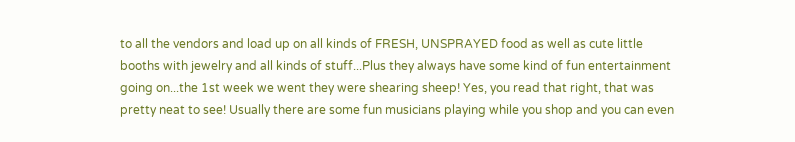to all the vendors and load up on all kinds of FRESH, UNSPRAYED food as well as cute little booths with jewelry and all kinds of stuff...Plus they always have some kind of fun entertainment going on...the 1st week we went they were shearing sheep! Yes, you read that right, that was pretty neat to see! Usually there are some fun musicians playing while you shop and you can even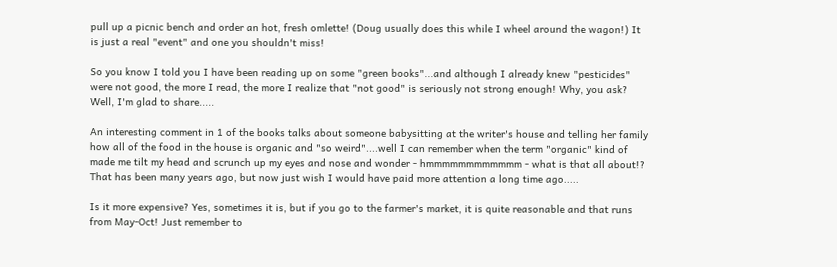pull up a picnic bench and order an hot, fresh omlette! (Doug usually does this while I wheel around the wagon!) It is just a real "event" and one you shouldn't miss!

So you know I told you I have been reading up on some "green books"...and although I already knew "pesticides" were not good, the more I read, the more I realize that "not good" is seriously not strong enough! Why, you ask? Well, I'm glad to share.....

An interesting comment in 1 of the books talks about someone babysitting at the writer's house and telling her family how all of the food in the house is organic and "so weird"....well I can remember when the term "organic" kind of made me tilt my head and scrunch up my eyes and nose and wonder - hmmmmmmmmmmmm - what is that all about!? That has been many years ago, but now just wish I would have paid more attention a long time ago.....

Is it more expensive? Yes, sometimes it is, but if you go to the farmer's market, it is quite reasonable and that runs from May-Oct! Just remember to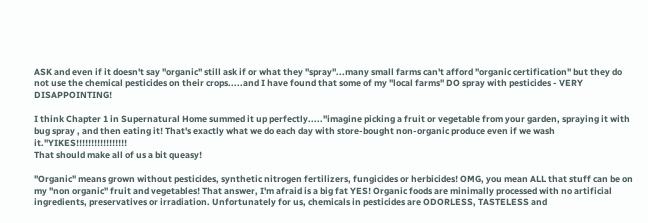ASK and even if it doesn't say "organic" still ask if or what they "spray"...many small farms can't afford "organic certification" but they do not use the chemical pesticides on their crops.....and I have found that some of my "local farms" DO spray with pesticides - VERY DISAPPOINTING!

I think Chapter 1 in Supernatural Home summed it up perfectly....."imagine picking a fruit or vegetable from your garden, spraying it with bug spray , and then eating it! That's exactly what we do each day with store-bought non-organic produce even if we wash it."YIKES!!!!!!!!!!!!!!!!!
That should make all of us a bit queasy!

"Organic" means grown without pesticides, synthetic nitrogen fertilizers, fungicides or herbicides! OMG, you mean ALL that stuff can be on my "non organic" fruit and vegetables! That answer, I'm afraid is a big fat YES! Organic foods are minimally processed with no artificial ingredients, preservatives or irradiation. Unfortunately for us, chemicals in pesticides are ODORLESS, TASTELESS and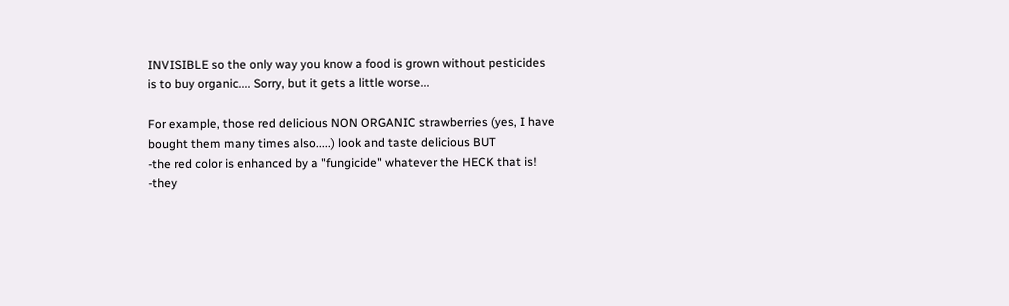INVISIBLE so the only way you know a food is grown without pesticides is to buy organic.... Sorry, but it gets a little worse...

For example, those red delicious NON ORGANIC strawberries (yes, I have bought them many times also.....) look and taste delicious BUT
-the red color is enhanced by a "fungicide" whatever the HECK that is!
-they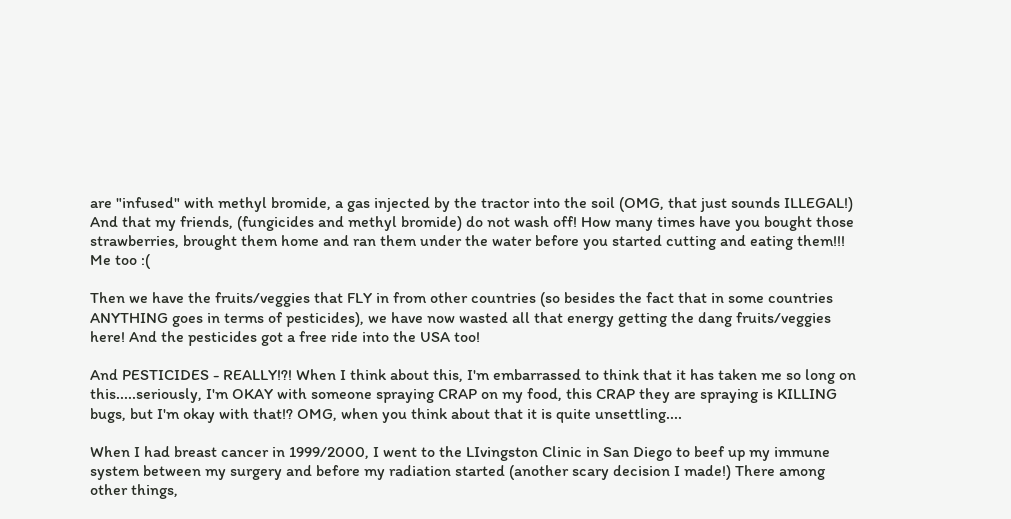are "infused" with methyl bromide, a gas injected by the tractor into the soil (OMG, that just sounds ILLEGAL!)
And that my friends, (fungicides and methyl bromide) do not wash off! How many times have you bought those strawberries, brought them home and ran them under the water before you started cutting and eating them!!! Me too :(

Then we have the fruits/veggies that FLY in from other countries (so besides the fact that in some countries ANYTHING goes in terms of pesticides), we have now wasted all that energy getting the dang fruits/veggies here! And the pesticides got a free ride into the USA too!

And PESTICIDES - REALLY!?! When I think about this, I'm embarrassed to think that it has taken me so long on this.....seriously, I'm OKAY with someone spraying CRAP on my food, this CRAP they are spraying is KILLING bugs, but I'm okay with that!? OMG, when you think about that it is quite unsettling....

When I had breast cancer in 1999/2000, I went to the LIvingston Clinic in San Diego to beef up my immune system between my surgery and before my radiation started (another scary decision I made!) There among other things,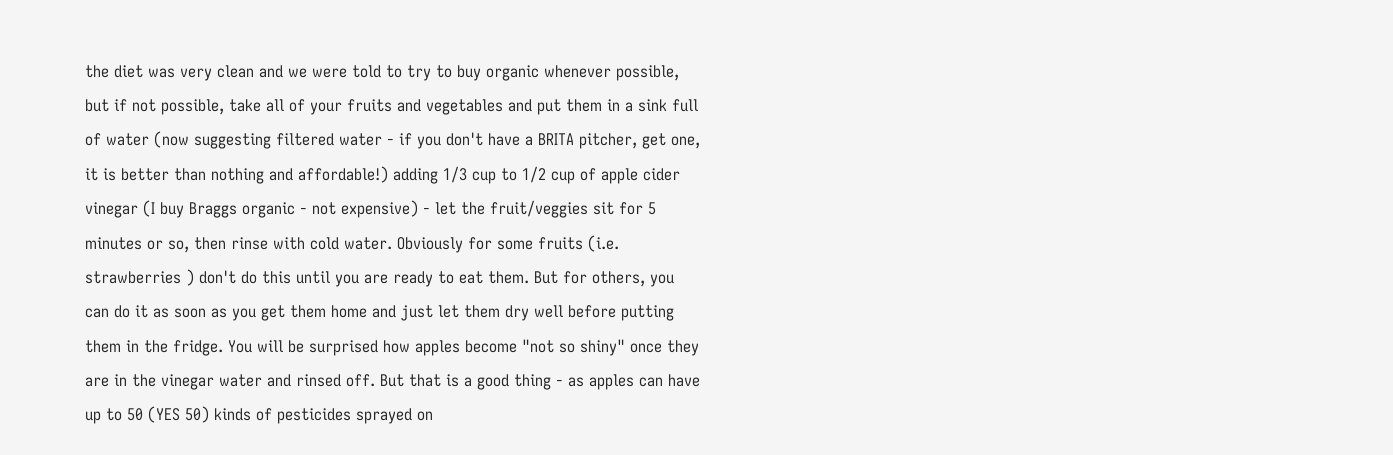the diet was very clean and we were told to try to buy organic whenever possible, but if not possible, take all of your fruits and vegetables and put them in a sink full of water (now suggesting filtered water - if you don't have a BRITA pitcher, get one, it is better than nothing and affordable!) adding 1/3 cup to 1/2 cup of apple cider vinegar (I buy Braggs organic - not expensive) - let the fruit/veggies sit for 5 minutes or so, then rinse with cold water. Obviously for some fruits (i.e. strawberries ) don't do this until you are ready to eat them. But for others, you can do it as soon as you get them home and just let them dry well before putting them in the fridge. You will be surprised how apples become "not so shiny" once they are in the vinegar water and rinsed off. But that is a good thing - as apples can have up to 50 (YES 50) kinds of pesticides sprayed on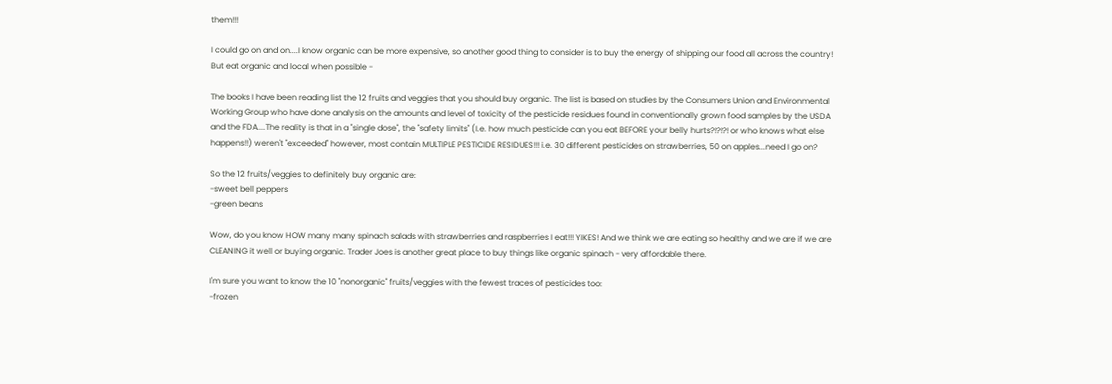them!!!

I could go on and on....I know organic can be more expensive, so another good thing to consider is to buy the energy of shipping our food all across the country! But eat organic and local when possible -

The books I have been reading list the 12 fruits and veggies that you should buy organic. The list is based on studies by the Consumers Union and Environmental Working Group who have done analysis on the amounts and level of toxicity of the pesticide residues found in conventionally grown food samples by the USDA and the FDA....The reality is that in a "single dose", the "safety limits" (I.e. how much pesticide can you eat BEFORE your belly hurts?!?!?! or who knows what else happens!!) weren't "exceeded" however, most contain MULTIPLE PESTICIDE RESIDUES!!! i.e. 30 different pesticides on strawberries, 50 on apples...need I go on?

So the 12 fruits/veggies to definitely buy organic are:
-sweet bell peppers
-green beans

Wow, do you know HOW many many spinach salads with strawberries and raspberries I eat!!! YIKES! And we think we are eating so healthy and we are if we are CLEANING it well or buying organic. Trader Joes is another great place to buy things like organic spinach - very affordable there.

I'm sure you want to know the 10 "nonorganic" fruits/veggies with the fewest traces of pesticides too:
-frozen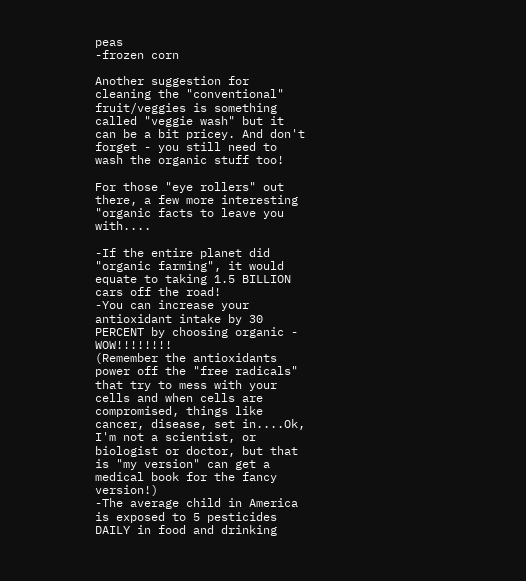peas
-frozen corn

Another suggestion for cleaning the "conventional" fruit/veggies is something called "veggie wash" but it can be a bit pricey. And don't forget - you still need to wash the organic stuff too!

For those "eye rollers" out there, a few more interesting "organic facts to leave you with....

-If the entire planet did "organic farming", it would equate to taking 1.5 BILLION cars off the road!
-You can increase your antioxidant intake by 30 PERCENT by choosing organic - WOW!!!!!!!!
(Remember the antioxidants power off the "free radicals" that try to mess with your cells and when cells are compromised, things like cancer, disease, set in....Ok, I'm not a scientist, or biologist or doctor, but that is "my version" can get a medical book for the fancy version!)
-The average child in America is exposed to 5 pesticides DAILY in food and drinking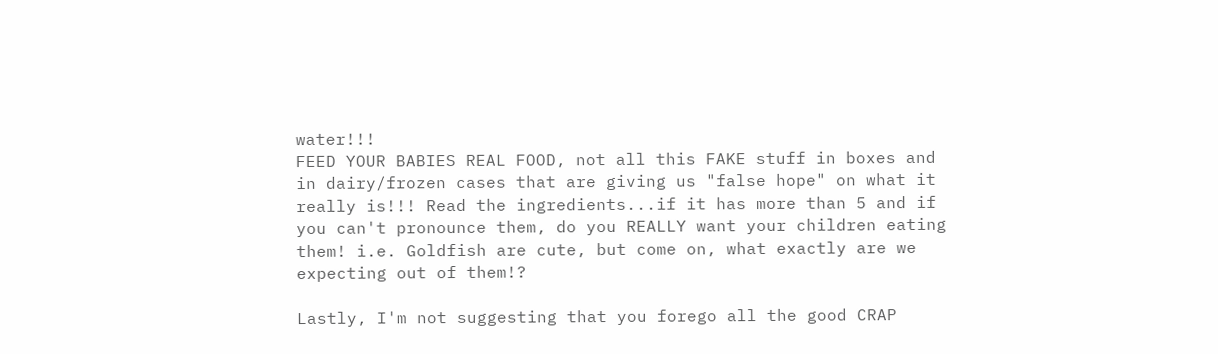water!!!
FEED YOUR BABIES REAL FOOD, not all this FAKE stuff in boxes and in dairy/frozen cases that are giving us "false hope" on what it really is!!! Read the ingredients...if it has more than 5 and if you can't pronounce them, do you REALLY want your children eating them! i.e. Goldfish are cute, but come on, what exactly are we expecting out of them!?

Lastly, I'm not suggesting that you forego all the good CRAP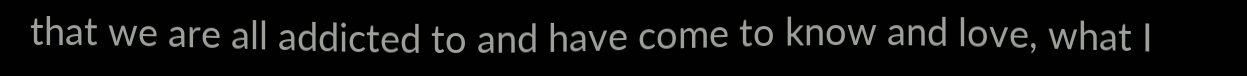that we are all addicted to and have come to know and love, what I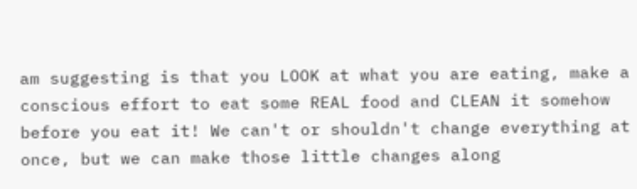am suggesting is that you LOOK at what you are eating, make a conscious effort to eat some REAL food and CLEAN it somehow before you eat it! We can't or shouldn't change everything at once, but we can make those little changes along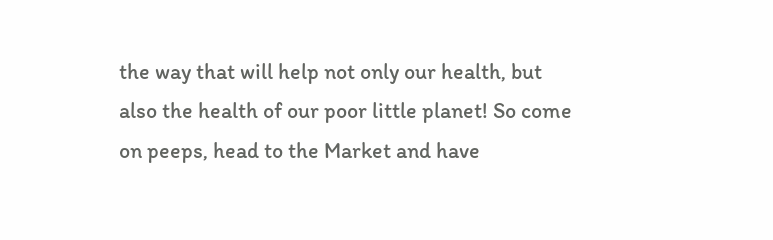the way that will help not only our health, but also the health of our poor little planet! So come on peeps, head to the Market and have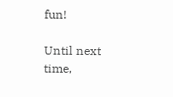fun!

Until next time,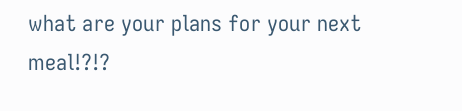what are your plans for your next meal!?!?